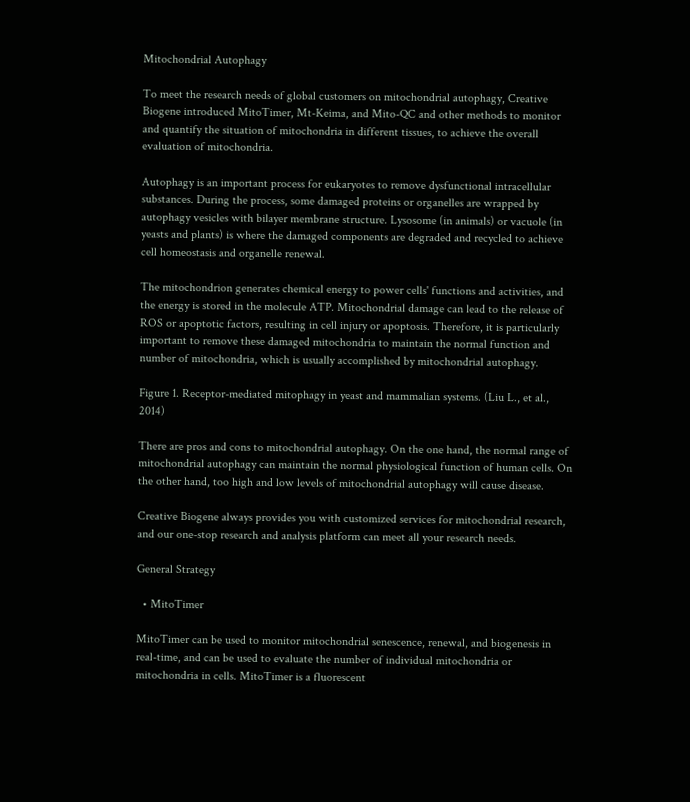Mitochondrial Autophagy

To meet the research needs of global customers on mitochondrial autophagy, Creative Biogene introduced MitoTimer, Mt-Keima, and Mito-QC and other methods to monitor and quantify the situation of mitochondria in different tissues, to achieve the overall evaluation of mitochondria.

Autophagy is an important process for eukaryotes to remove dysfunctional intracellular substances. During the process, some damaged proteins or organelles are wrapped by autophagy vesicles with bilayer membrane structure. Lysosome (in animals) or vacuole (in yeasts and plants) is where the damaged components are degraded and recycled to achieve cell homeostasis and organelle renewal.

The mitochondrion generates chemical energy to power cells' functions and activities, and the energy is stored in the molecule ATP. Mitochondrial damage can lead to the release of ROS or apoptotic factors, resulting in cell injury or apoptosis. Therefore, it is particularly important to remove these damaged mitochondria to maintain the normal function and number of mitochondria, which is usually accomplished by mitochondrial autophagy.

Figure 1. Receptor-mediated mitophagy in yeast and mammalian systems. (Liu L., et al., 2014)

There are pros and cons to mitochondrial autophagy. On the one hand, the normal range of mitochondrial autophagy can maintain the normal physiological function of human cells. On the other hand, too high and low levels of mitochondrial autophagy will cause disease.

Creative Biogene always provides you with customized services for mitochondrial research, and our one-stop research and analysis platform can meet all your research needs.

General Strategy

  • MitoTimer

MitoTimer can be used to monitor mitochondrial senescence, renewal, and biogenesis in real-time, and can be used to evaluate the number of individual mitochondria or mitochondria in cells. MitoTimer is a fluorescent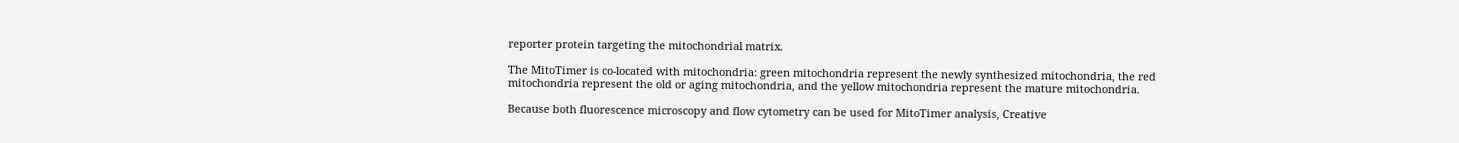reporter protein targeting the mitochondrial matrix.

The MitoTimer is co-located with mitochondria: green mitochondria represent the newly synthesized mitochondria, the red mitochondria represent the old or aging mitochondria, and the yellow mitochondria represent the mature mitochondria.

Because both fluorescence microscopy and flow cytometry can be used for MitoTimer analysis, Creative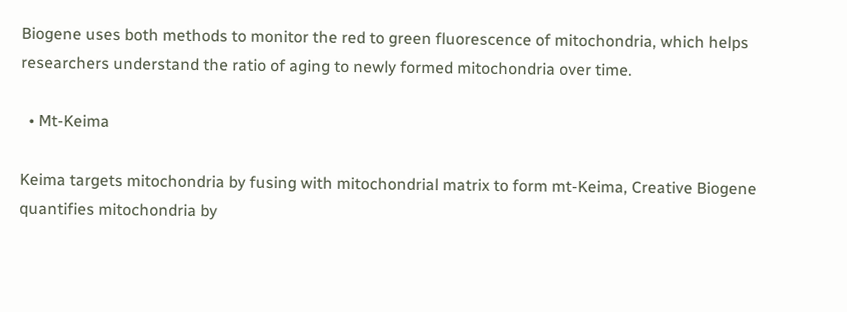Biogene uses both methods to monitor the red to green fluorescence of mitochondria, which helps researchers understand the ratio of aging to newly formed mitochondria over time.

  • Mt-Keima

Keima targets mitochondria by fusing with mitochondrial matrix to form mt-Keima, Creative Biogene quantifies mitochondria by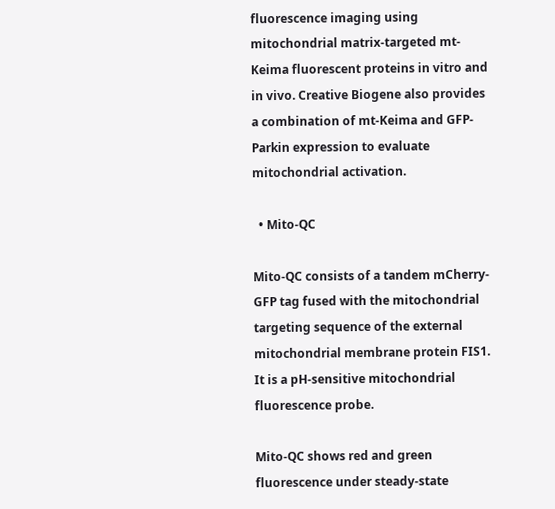fluorescence imaging using mitochondrial matrix-targeted mt-Keima fluorescent proteins in vitro and in vivo. Creative Biogene also provides a combination of mt-Keima and GFP-Parkin expression to evaluate mitochondrial activation.

  • Mito-QC

Mito-QC consists of a tandem mCherry-GFP tag fused with the mitochondrial targeting sequence of the external mitochondrial membrane protein FIS1. It is a pH-sensitive mitochondrial fluorescence probe.

Mito-QC shows red and green fluorescence under steady-state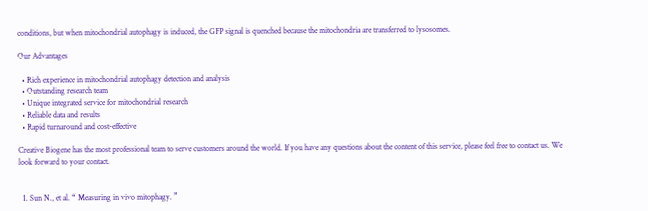conditions, but when mitochondrial autophagy is induced, the GFP signal is quenched because the mitochondria are transferred to lysosomes.

Our Advantages

  • Rich experience in mitochondrial autophagy detection and analysis
  • Outstanding research team
  • Unique integrated service for mitochondrial research
  • Reliable data and results
  • Rapid turnaround and cost-effective

Creative Biogene has the most professional team to serve customers around the world. If you have any questions about the content of this service, please feel free to contact us. We look forward to your contact.


  1. Sun N., et al. “ Measuring in vivo mitophagy. ”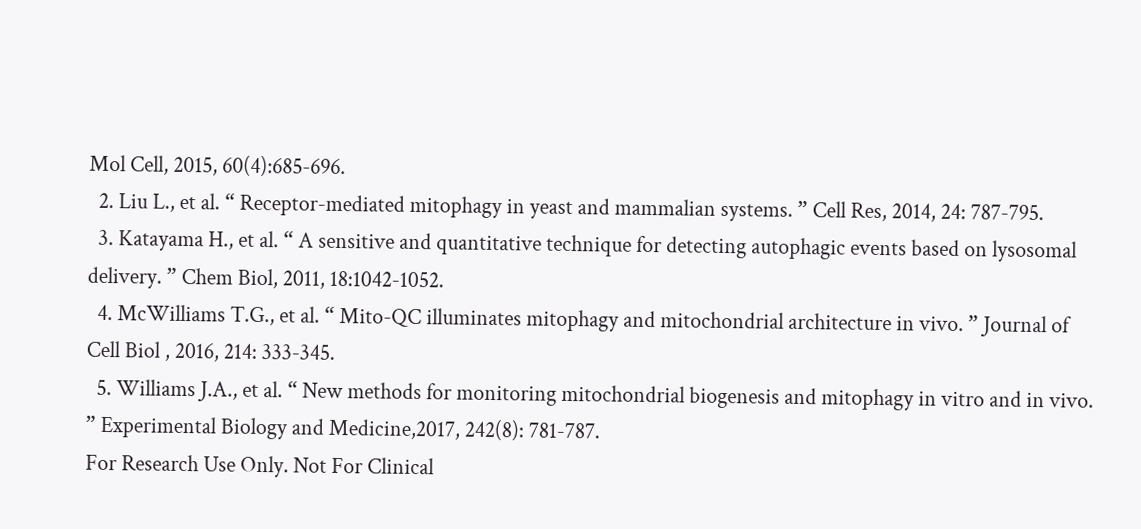Mol Cell, 2015, 60(4):685-696.
  2. Liu L., et al. “ Receptor-mediated mitophagy in yeast and mammalian systems. ” Cell Res, 2014, 24: 787-795.
  3. Katayama H., et al. “ A sensitive and quantitative technique for detecting autophagic events based on lysosomal delivery. ” Chem Biol, 2011, 18:1042-1052.
  4. McWilliams T.G., et al. “ Mito-QC illuminates mitophagy and mitochondrial architecture in vivo. ” Journal of Cell Biol , 2016, 214: 333-345.
  5. Williams J.A., et al. “ New methods for monitoring mitochondrial biogenesis and mitophagy in vitro and in vivo. ” Experimental Biology and Medicine,2017, 242(8): 781-787.
For Research Use Only. Not For Clinical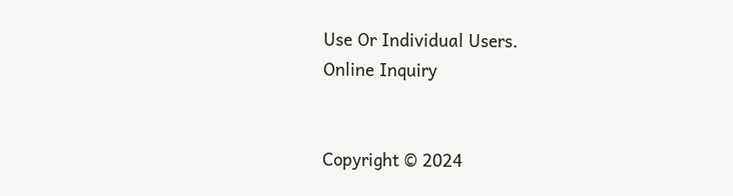Use Or Individual Users.
Online Inquiry


Copyright © 2024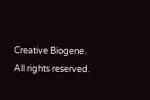Creative Biogene. All rights reserved.